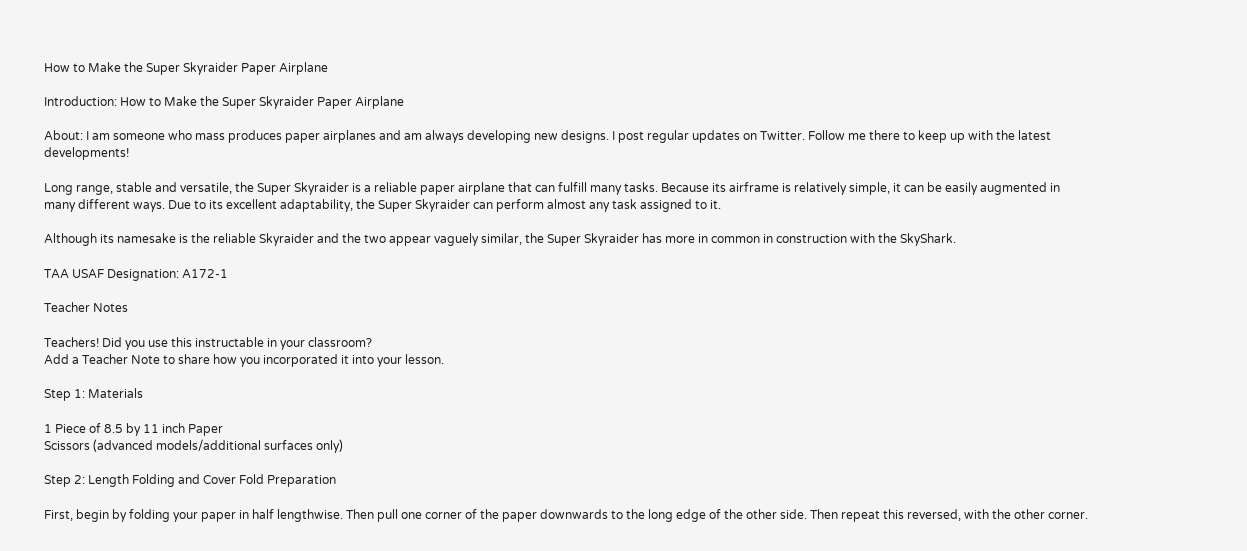How to Make the Super Skyraider Paper Airplane

Introduction: How to Make the Super Skyraider Paper Airplane

About: I am someone who mass produces paper airplanes and am always developing new designs. I post regular updates on Twitter. Follow me there to keep up with the latest developments!

Long range, stable and versatile, the Super Skyraider is a reliable paper airplane that can fulfill many tasks. Because its airframe is relatively simple, it can be easily augmented in many different ways. Due to its excellent adaptability, the Super Skyraider can perform almost any task assigned to it.

Although its namesake is the reliable Skyraider and the two appear vaguely similar, the Super Skyraider has more in common in construction with the SkyShark.

TAA USAF Designation: A172-1

Teacher Notes

Teachers! Did you use this instructable in your classroom?
Add a Teacher Note to share how you incorporated it into your lesson.

Step 1: Materials

1 Piece of 8.5 by 11 inch Paper
Scissors (advanced models/additional surfaces only)

Step 2: Length Folding and Cover Fold Preparation

First, begin by folding your paper in half lengthwise. Then pull one corner of the paper downwards to the long edge of the other side. Then repeat this reversed, with the other corner.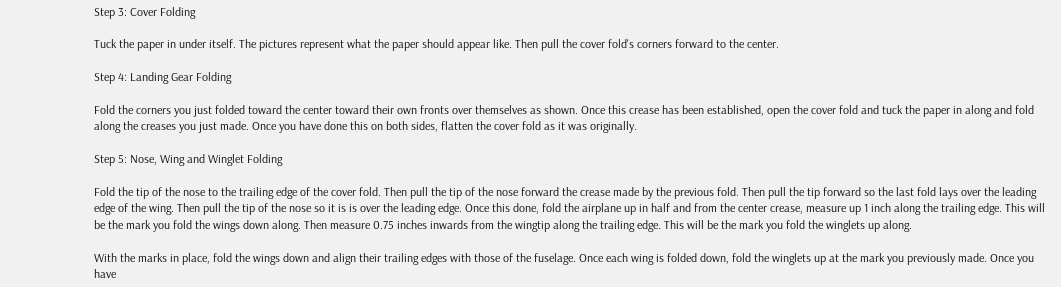Step 3: Cover Folding

Tuck the paper in under itself. The pictures represent what the paper should appear like. Then pull the cover fold's corners forward to the center.

Step 4: Landing Gear Folding

Fold the corners you just folded toward the center toward their own fronts over themselves as shown. Once this crease has been established, open the cover fold and tuck the paper in along and fold along the creases you just made. Once you have done this on both sides, flatten the cover fold as it was originally.

Step 5: Nose, Wing and Winglet Folding

Fold the tip of the nose to the trailing edge of the cover fold. Then pull the tip of the nose forward the crease made by the previous fold. Then pull the tip forward so the last fold lays over the leading edge of the wing. Then pull the tip of the nose so it is is over the leading edge. Once this done, fold the airplane up in half and from the center crease, measure up 1 inch along the trailing edge. This will be the mark you fold the wings down along. Then measure 0.75 inches inwards from the wingtip along the trailing edge. This will be the mark you fold the winglets up along.

With the marks in place, fold the wings down and align their trailing edges with those of the fuselage. Once each wing is folded down, fold the winglets up at the mark you previously made. Once you have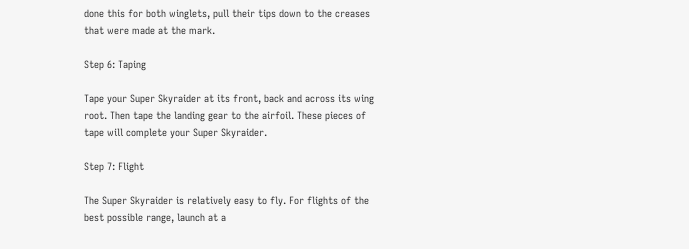done this for both winglets, pull their tips down to the creases that were made at the mark.

Step 6: Taping

Tape your Super Skyraider at its front, back and across its wing root. Then tape the landing gear to the airfoil. These pieces of tape will complete your Super Skyraider.

Step 7: Flight

The Super Skyraider is relatively easy to fly. For flights of the best possible range, launch at a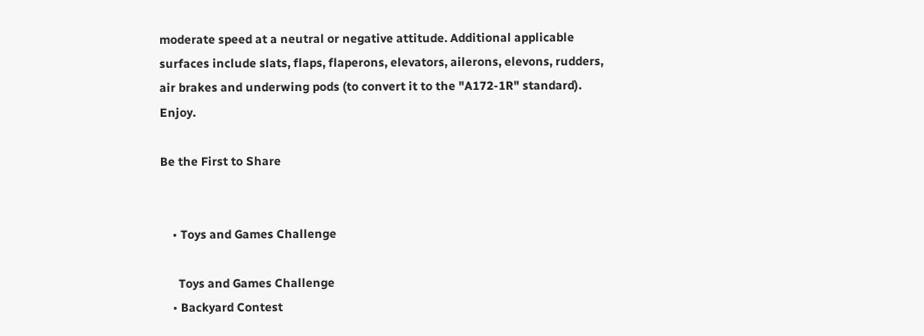moderate speed at a neutral or negative attitude. Additional applicable surfaces include slats, flaps, flaperons, elevators, ailerons, elevons, rudders, air brakes and underwing pods (to convert it to the "A172-1R" standard). Enjoy.

Be the First to Share


    • Toys and Games Challenge

      Toys and Games Challenge
    • Backyard Contest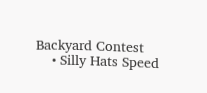Backyard Contest
    • Silly Hats Speed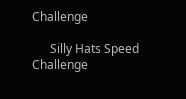Challenge

      Silly Hats Speed Challenge